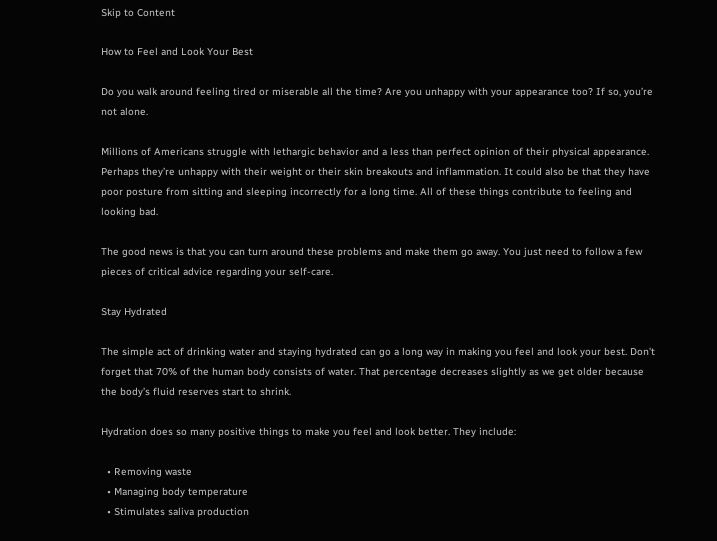Skip to Content

How to Feel and Look Your Best

Do you walk around feeling tired or miserable all the time? Are you unhappy with your appearance too? If so, you’re not alone.

Millions of Americans struggle with lethargic behavior and a less than perfect opinion of their physical appearance. Perhaps they’re unhappy with their weight or their skin breakouts and inflammation. It could also be that they have poor posture from sitting and sleeping incorrectly for a long time. All of these things contribute to feeling and looking bad.

The good news is that you can turn around these problems and make them go away. You just need to follow a few pieces of critical advice regarding your self-care.

Stay Hydrated

The simple act of drinking water and staying hydrated can go a long way in making you feel and look your best. Don’t forget that 70% of the human body consists of water. That percentage decreases slightly as we get older because the body’s fluid reserves start to shrink.

Hydration does so many positive things to make you feel and look better. They include:

  • Removing waste
  • Managing body temperature
  • Stimulates saliva production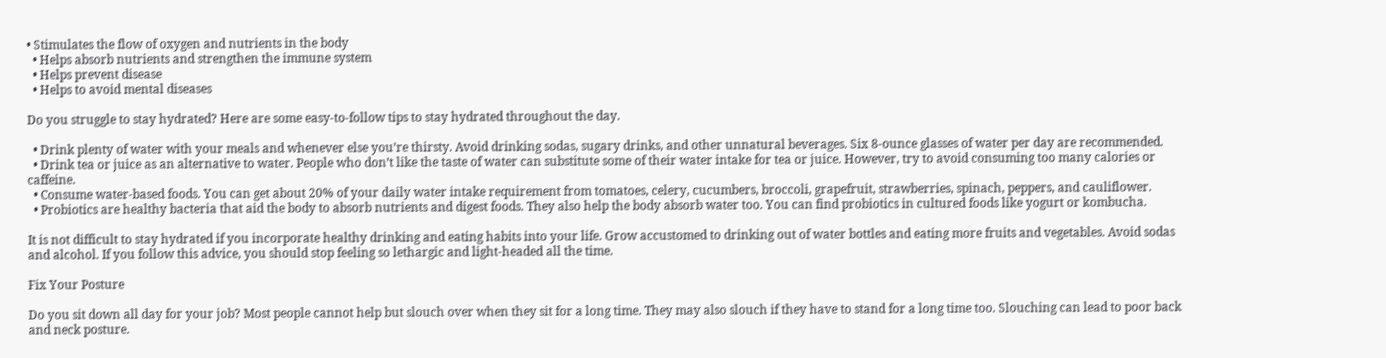• Stimulates the flow of oxygen and nutrients in the body
  • Helps absorb nutrients and strengthen the immune system
  • Helps prevent disease
  • Helps to avoid mental diseases

Do you struggle to stay hydrated? Here are some easy-to-follow tips to stay hydrated throughout the day.

  • Drink plenty of water with your meals and whenever else you’re thirsty. Avoid drinking sodas, sugary drinks, and other unnatural beverages. Six 8-ounce glasses of water per day are recommended.
  • Drink tea or juice as an alternative to water. People who don’t like the taste of water can substitute some of their water intake for tea or juice. However, try to avoid consuming too many calories or caffeine.
  • Consume water-based foods. You can get about 20% of your daily water intake requirement from tomatoes, celery, cucumbers, broccoli, grapefruit, strawberries, spinach, peppers, and cauliflower.
  • Probiotics are healthy bacteria that aid the body to absorb nutrients and digest foods. They also help the body absorb water too. You can find probiotics in cultured foods like yogurt or kombucha.

It is not difficult to stay hydrated if you incorporate healthy drinking and eating habits into your life. Grow accustomed to drinking out of water bottles and eating more fruits and vegetables. Avoid sodas and alcohol. If you follow this advice, you should stop feeling so lethargic and light-headed all the time.

Fix Your Posture

Do you sit down all day for your job? Most people cannot help but slouch over when they sit for a long time. They may also slouch if they have to stand for a long time too. Slouching can lead to poor back and neck posture.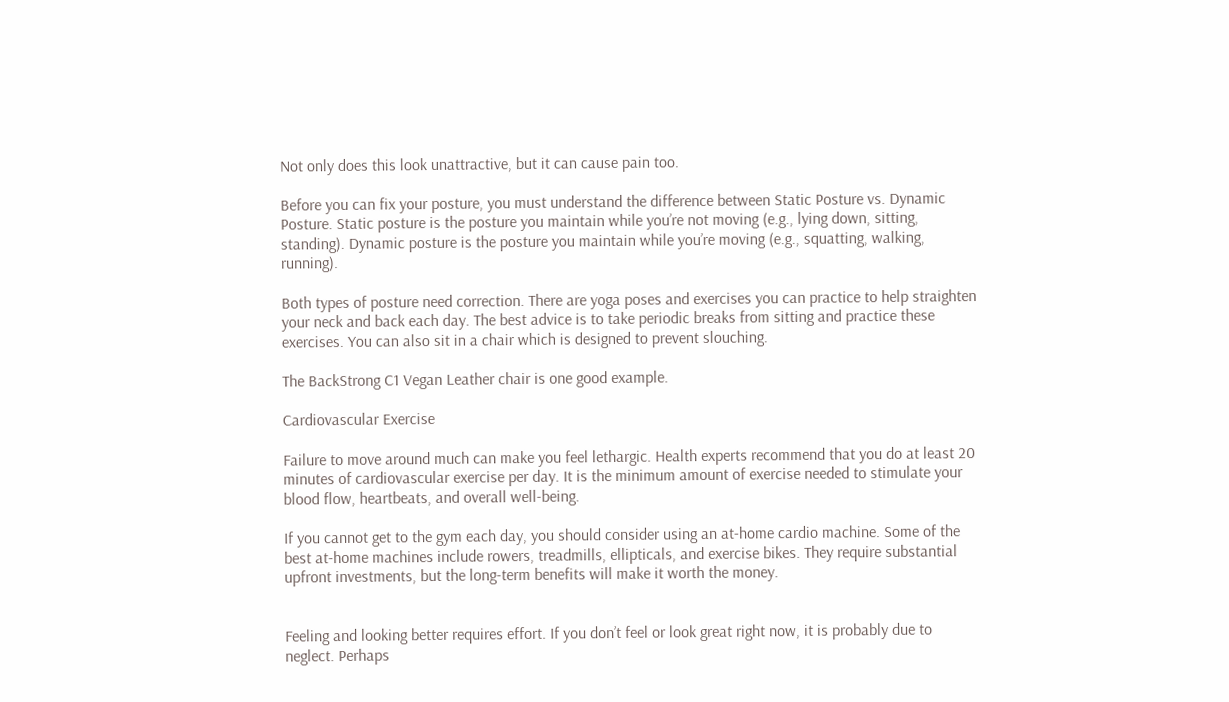Not only does this look unattractive, but it can cause pain too.

Before you can fix your posture, you must understand the difference between Static Posture vs. Dynamic Posture. Static posture is the posture you maintain while you’re not moving (e.g., lying down, sitting, standing). Dynamic posture is the posture you maintain while you’re moving (e.g., squatting, walking, running).

Both types of posture need correction. There are yoga poses and exercises you can practice to help straighten your neck and back each day. The best advice is to take periodic breaks from sitting and practice these exercises. You can also sit in a chair which is designed to prevent slouching.

The BackStrong C1 Vegan Leather chair is one good example.

Cardiovascular Exercise

Failure to move around much can make you feel lethargic. Health experts recommend that you do at least 20 minutes of cardiovascular exercise per day. It is the minimum amount of exercise needed to stimulate your blood flow, heartbeats, and overall well-being.

If you cannot get to the gym each day, you should consider using an at-home cardio machine. Some of the best at-home machines include rowers, treadmills, ellipticals, and exercise bikes. They require substantial upfront investments, but the long-term benefits will make it worth the money.


Feeling and looking better requires effort. If you don’t feel or look great right now, it is probably due to neglect. Perhaps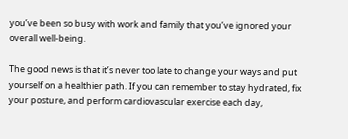you’ve been so busy with work and family that you’ve ignored your overall well-being.

The good news is that it’s never too late to change your ways and put yourself on a healthier path. If you can remember to stay hydrated, fix your posture, and perform cardiovascular exercise each day,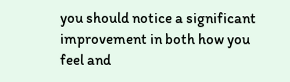you should notice a significant improvement in both how you feel and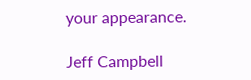your appearance.

Jeff Campbell